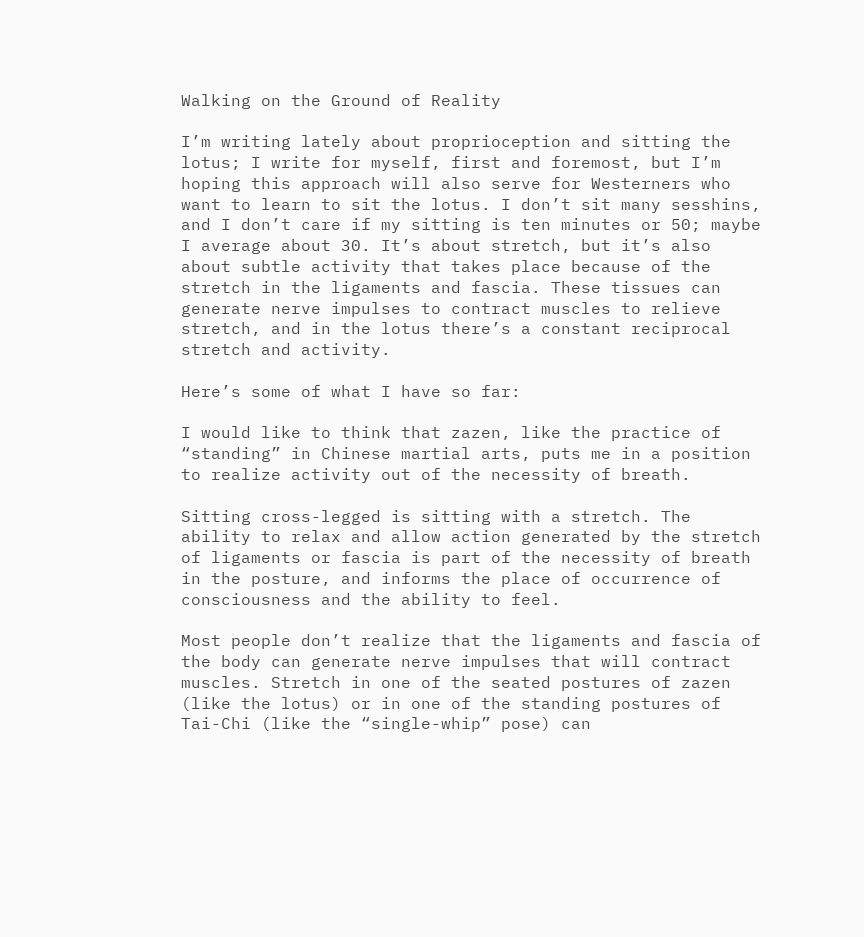Walking on the Ground of Reality

I’m writing lately about proprioception and sitting the lotus; I write for myself, first and foremost, but I’m hoping this approach will also serve for Westerners who want to learn to sit the lotus. I don’t sit many sesshins, and I don’t care if my sitting is ten minutes or 50; maybe I average about 30. It’s about stretch, but it’s also about subtle activity that takes place because of the stretch in the ligaments and fascia. These tissues can generate nerve impulses to contract muscles to relieve stretch, and in the lotus there’s a constant reciprocal stretch and activity.

Here’s some of what I have so far:

I would like to think that zazen, like the practice of “standing” in Chinese martial arts, puts me in a position to realize activity out of the necessity of breath.

Sitting cross-legged is sitting with a stretch. The ability to relax and allow action generated by the stretch of ligaments or fascia is part of the necessity of breath in the posture, and informs the place of occurrence of consciousness and the ability to feel.

Most people don’t realize that the ligaments and fascia of the body can generate nerve impulses that will contract muscles. Stretch in one of the seated postures of zazen (like the lotus) or in one of the standing postures of Tai-Chi (like the “single-whip” pose) can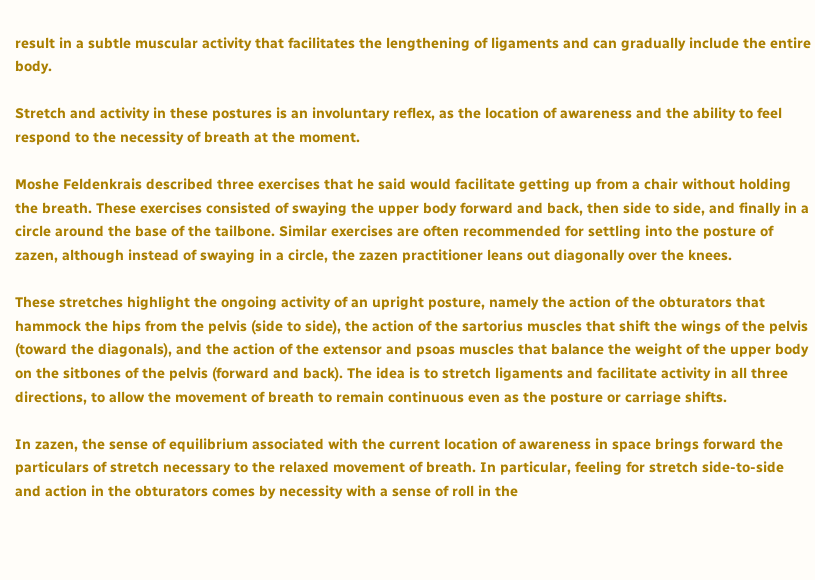result in a subtle muscular activity that facilitates the lengthening of ligaments and can gradually include the entire body.

Stretch and activity in these postures is an involuntary reflex, as the location of awareness and the ability to feel respond to the necessity of breath at the moment.

Moshe Feldenkrais described three exercises that he said would facilitate getting up from a chair without holding the breath. These exercises consisted of swaying the upper body forward and back, then side to side, and finally in a circle around the base of the tailbone. Similar exercises are often recommended for settling into the posture of zazen, although instead of swaying in a circle, the zazen practitioner leans out diagonally over the knees.

These stretches highlight the ongoing activity of an upright posture, namely the action of the obturators that hammock the hips from the pelvis (side to side), the action of the sartorius muscles that shift the wings of the pelvis (toward the diagonals), and the action of the extensor and psoas muscles that balance the weight of the upper body on the sitbones of the pelvis (forward and back). The idea is to stretch ligaments and facilitate activity in all three directions, to allow the movement of breath to remain continuous even as the posture or carriage shifts.

In zazen, the sense of equilibrium associated with the current location of awareness in space brings forward the particulars of stretch necessary to the relaxed movement of breath. In particular, feeling for stretch side-to-side and action in the obturators comes by necessity with a sense of roll in the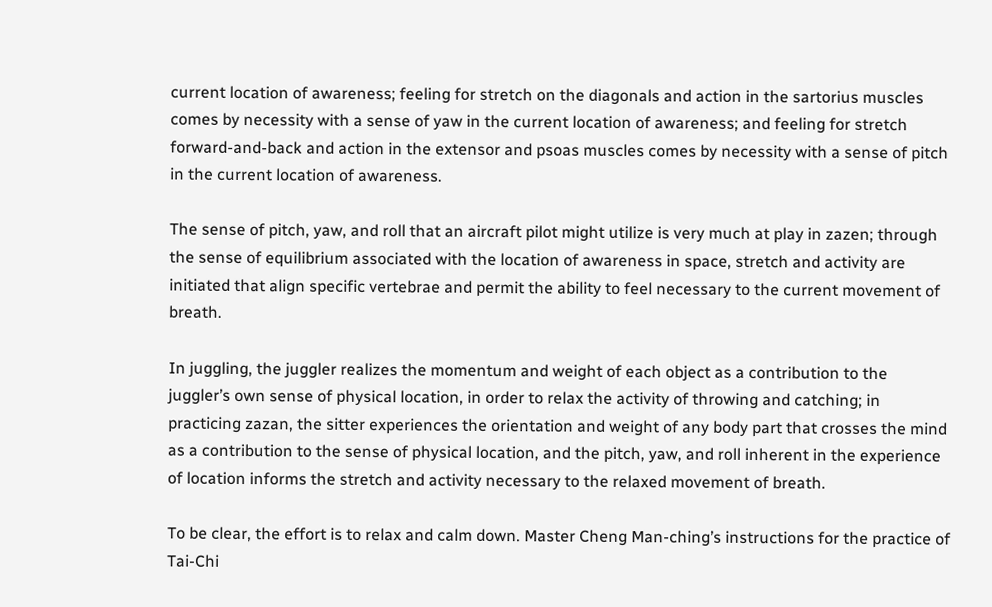current location of awareness; feeling for stretch on the diagonals and action in the sartorius muscles comes by necessity with a sense of yaw in the current location of awareness; and feeling for stretch forward-and-back and action in the extensor and psoas muscles comes by necessity with a sense of pitch in the current location of awareness.

The sense of pitch, yaw, and roll that an aircraft pilot might utilize is very much at play in zazen; through the sense of equilibrium associated with the location of awareness in space, stretch and activity are initiated that align specific vertebrae and permit the ability to feel necessary to the current movement of breath.

In juggling, the juggler realizes the momentum and weight of each object as a contribution to the juggler’s own sense of physical location, in order to relax the activity of throwing and catching; in practicing zazan, the sitter experiences the orientation and weight of any body part that crosses the mind as a contribution to the sense of physical location, and the pitch, yaw, and roll inherent in the experience of location informs the stretch and activity necessary to the relaxed movement of breath.

To be clear, the effort is to relax and calm down. Master Cheng Man-ching’s instructions for the practice of Tai-Chi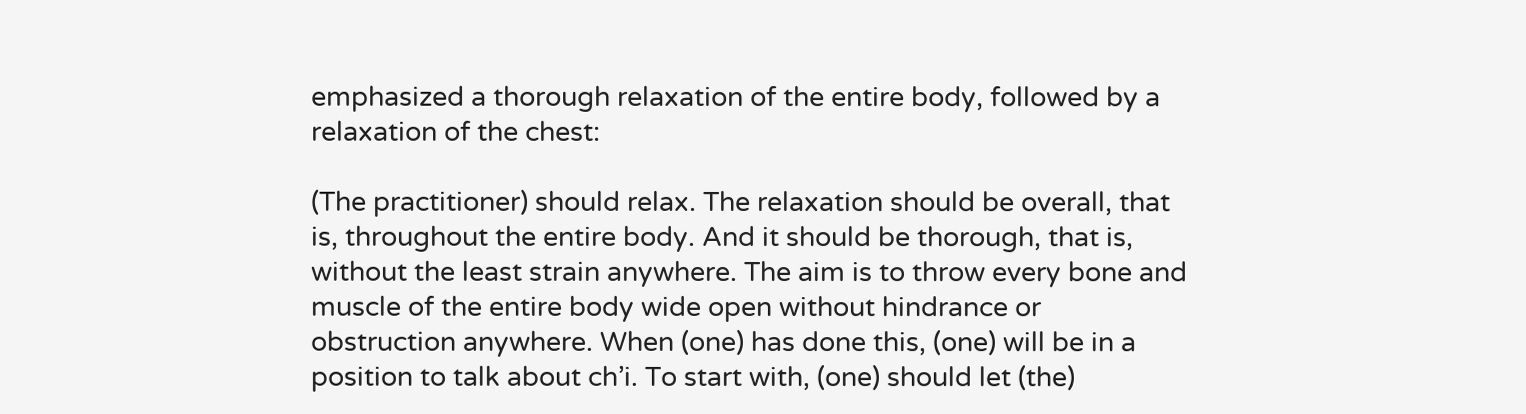emphasized a thorough relaxation of the entire body, followed by a relaxation of the chest:

(The practitioner) should relax. The relaxation should be overall, that is, throughout the entire body. And it should be thorough, that is, without the least strain anywhere. The aim is to throw every bone and muscle of the entire body wide open without hindrance or obstruction anywhere. When (one) has done this, (one) will be in a position to talk about ch’i. To start with, (one) should let (the)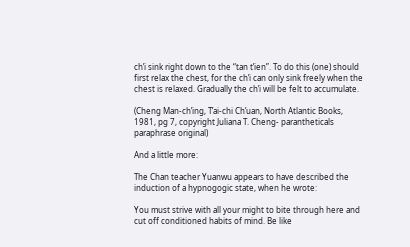ch’i sink right down to the “tan t’ien”. To do this (one) should first relax the chest, for the ch’i can only sink freely when the chest is relaxed. Gradually the ch’i will be felt to accumulate.

(Cheng Man-ch’ing, T’ai-chi Ch’uan, North Atlantic Books, 1981, pg 7, copyright Juliana T. Cheng- parantheticals paraphrase original)

And a little more:

The Chan teacher Yuanwu appears to have described the induction of a hypnogogic state, when he wrote:

You must strive with all your might to bite through here and cut off conditioned habits of mind. Be like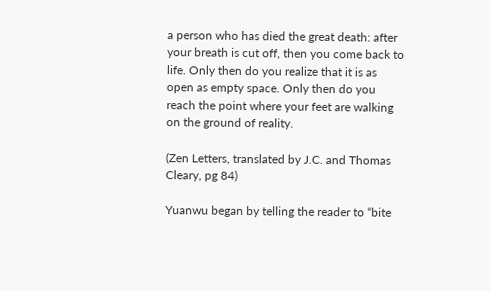a person who has died the great death: after your breath is cut off, then you come back to life. Only then do you realize that it is as open as empty space. Only then do you reach the point where your feet are walking on the ground of reality.

(Zen Letters, translated by J.C. and Thomas Cleary, pg 84)

Yuanwu began by telling the reader to “bite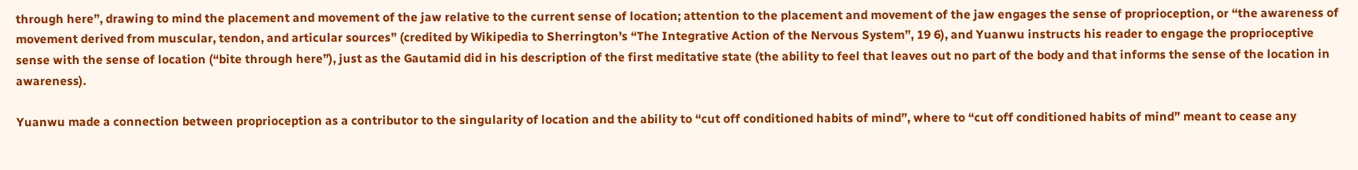through here”, drawing to mind the placement and movement of the jaw relative to the current sense of location; attention to the placement and movement of the jaw engages the sense of proprioception, or “the awareness of movement derived from muscular, tendon, and articular sources” (credited by Wikipedia to Sherrington’s “The Integrative Action of the Nervous System”, 19 6), and Yuanwu instructs his reader to engage the proprioceptive sense with the sense of location (“bite through here”), just as the Gautamid did in his description of the first meditative state (the ability to feel that leaves out no part of the body and that informs the sense of the location in awareness).

Yuanwu made a connection between proprioception as a contributor to the singularity of location and the ability to “cut off conditioned habits of mind”, where to “cut off conditioned habits of mind” meant to cease any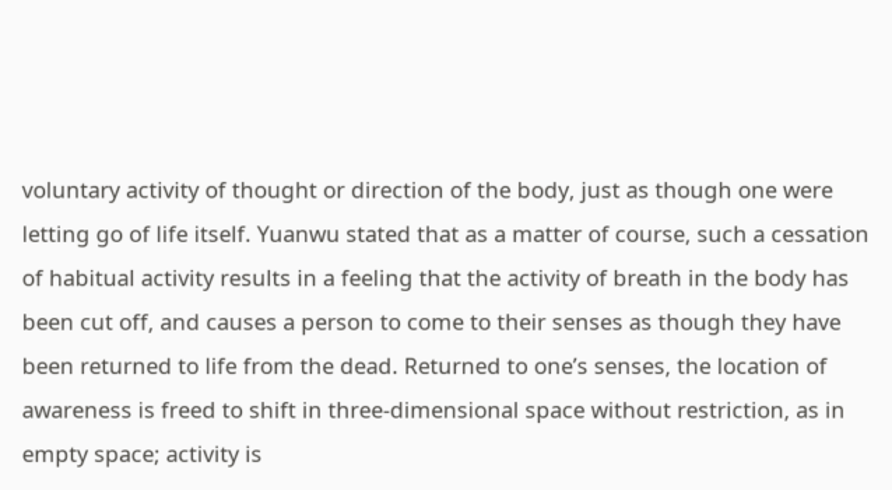voluntary activity of thought or direction of the body, just as though one were letting go of life itself. Yuanwu stated that as a matter of course, such a cessation of habitual activity results in a feeling that the activity of breath in the body has been cut off, and causes a person to come to their senses as though they have been returned to life from the dead. Returned to one’s senses, the location of awareness is freed to shift in three-dimensional space without restriction, as in empty space; activity is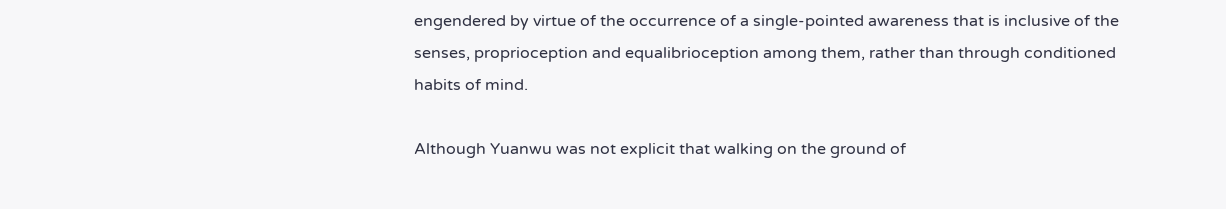engendered by virtue of the occurrence of a single-pointed awareness that is inclusive of the senses, proprioception and equalibrioception among them, rather than through conditioned habits of mind.

Although Yuanwu was not explicit that walking on the ground of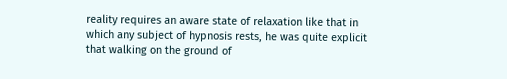reality requires an aware state of relaxation like that in which any subject of hypnosis rests, he was quite explicit that walking on the ground of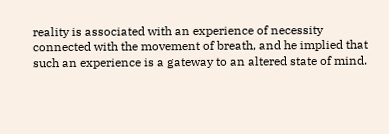reality is associated with an experience of necessity connected with the movement of breath, and he implied that such an experience is a gateway to an altered state of mind.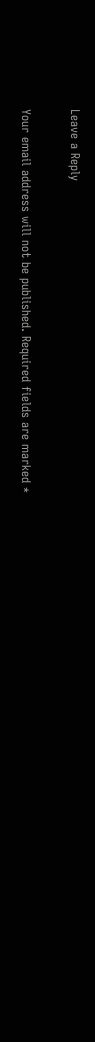Leave a Reply

Your email address will not be published. Required fields are marked *